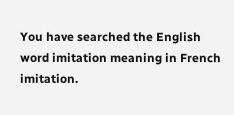You have searched the English word imitation meaning in French imitation.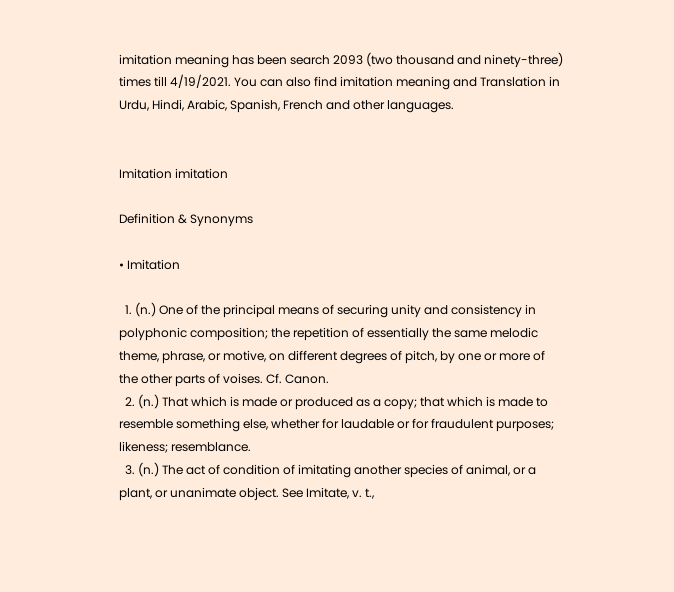imitation meaning has been search 2093 (two thousand and ninety-three) times till 4/19/2021. You can also find imitation meaning and Translation in Urdu, Hindi, Arabic, Spanish, French and other languages.


Imitation imitation

Definition & Synonyms

• Imitation

  1. (n.) One of the principal means of securing unity and consistency in polyphonic composition; the repetition of essentially the same melodic theme, phrase, or motive, on different degrees of pitch, by one or more of the other parts of voises. Cf. Canon.
  2. (n.) That which is made or produced as a copy; that which is made to resemble something else, whether for laudable or for fraudulent purposes; likeness; resemblance.
  3. (n.) The act of condition of imitating another species of animal, or a plant, or unanimate object. See Imitate, v. t.,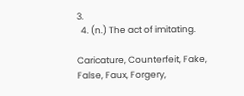3.
  4. (n.) The act of imitating.

Caricature, Counterfeit, Fake, False, Faux, Forgery,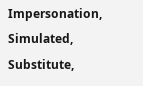Impersonation, Simulated, Substitute,